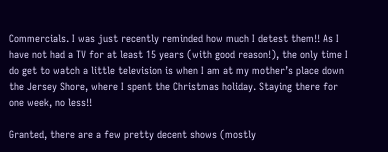Commercials. I was just recently reminded how much I detest them!! As I have not had a TV for at least 15 years (with good reason!), the only time I do get to watch a little television is when I am at my mother’s place down the Jersey Shore, where I spent the Christmas holiday. Staying there for one week, no less!!

Granted, there are a few pretty decent shows (mostly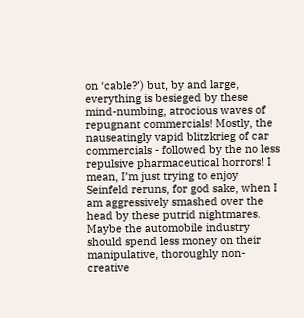on ‘cable?’) but, by and large, everything is besieged by these mind-numbing, atrocious waves of repugnant commercials! Mostly, the nauseatingly vapid blitzkrieg of car commercials - followed by the no less repulsive pharmaceutical horrors! I mean, I’m just trying to enjoy Seinfeld reruns, for god sake, when I am aggressively smashed over the head by these putrid nightmares. Maybe the automobile industry should spend less money on their manipulative, thoroughly non-creative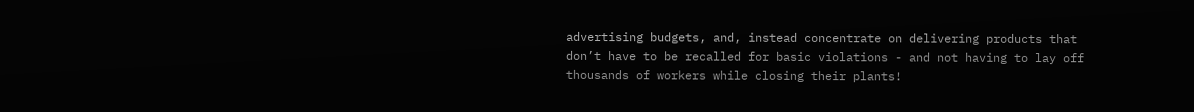advertising budgets, and, instead concentrate on delivering products that don’t have to be recalled for basic violations - and not having to lay off thousands of workers while closing their plants!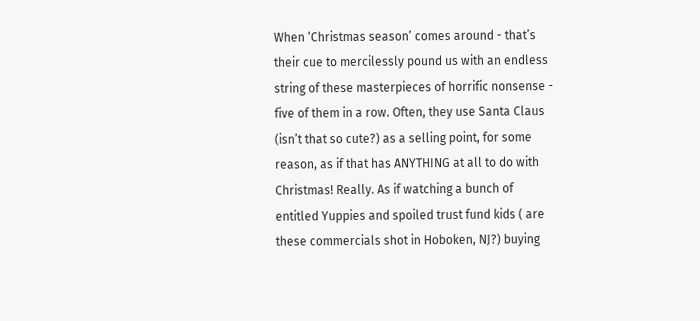When ‘Christmas season’ comes around - that’s their cue to mercilessly pound us with an endless string of these masterpieces of horrific nonsense - five of them in a row. Often, they use Santa Claus (isn’t that so cute?) as a selling point, for some reason, as if that has ANYTHING at all to do with Christmas! Really. As if watching a bunch of entitled Yuppies and spoiled trust fund kids ( are these commercials shot in Hoboken, NJ?) buying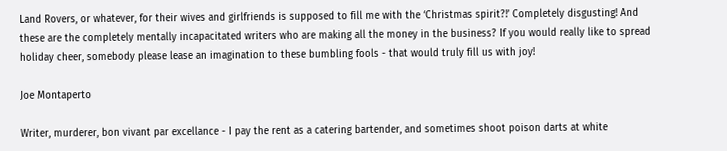Land Rovers, or whatever, for their wives and girlfriends is supposed to fill me with the ‘Christmas spirit?!’ Completely disgusting! And these are the completely mentally incapacitated writers who are making all the money in the business? If you would really like to spread holiday cheer, somebody please lease an imagination to these bumbling fools - that would truly fill us with joy!

Joe Montaperto

Writer, murderer, bon vivant par excellance - I pay the rent as a catering bartender, and sometimes shoot poison darts at white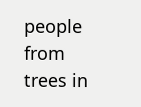people from trees in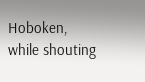Hoboken, while shouting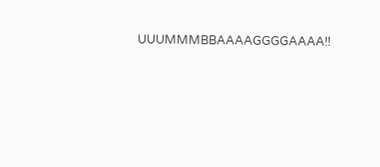UUUMMMBBAAAAGGGGAAAA!!